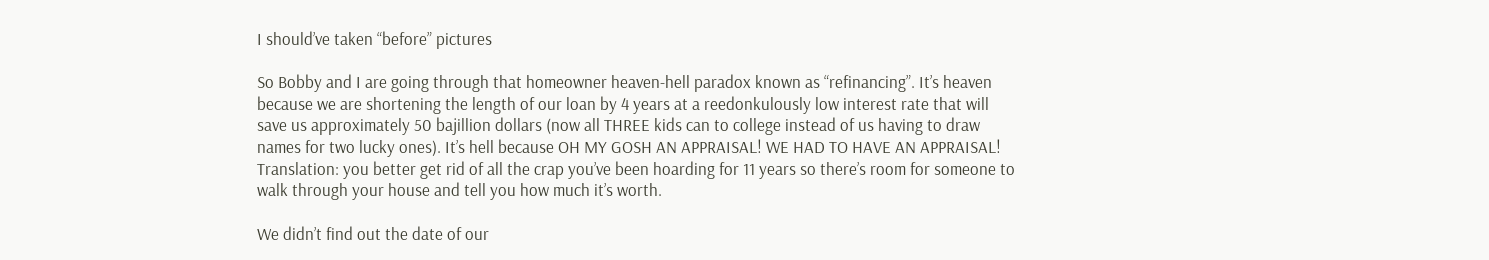I should’ve taken “before” pictures

So Bobby and I are going through that homeowner heaven-hell paradox known as “refinancing”. It’s heaven because we are shortening the length of our loan by 4 years at a reedonkulously low interest rate that will save us approximately 50 bajillion dollars (now all THREE kids can to college instead of us having to draw names for two lucky ones). It’s hell because OH MY GOSH AN APPRAISAL! WE HAD TO HAVE AN APPRAISAL! Translation: you better get rid of all the crap you’ve been hoarding for 11 years so there’s room for someone to walk through your house and tell you how much it’s worth.

We didn’t find out the date of our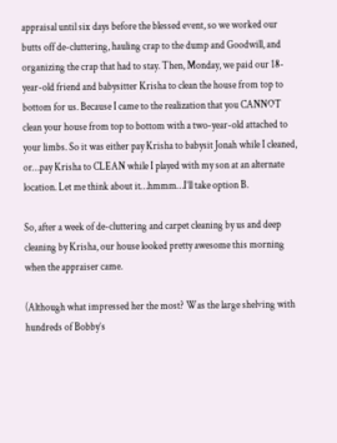appraisal until six days before the blessed event, so we worked our butts off de-cluttering, hauling crap to the dump and Goodwill, and organizing the crap that had to stay. Then, Monday, we paid our 18-year-old friend and babysitter Krisha to clean the house from top to bottom for us. Because I came to the realization that you CANNOT clean your house from top to bottom with a two-year-old attached to your limbs. So it was either pay Krisha to babysit Jonah while I cleaned, or…pay Krisha to CLEAN while I played with my son at an alternate location. Let me think about it…hmmm…I’ll take option B.

So, after a week of de-cluttering and carpet cleaning by us and deep cleaning by Krisha, our house looked pretty awesome this morning when the appraiser came.

(Although what impressed her the most? Was the large shelving with hundreds of Bobby’s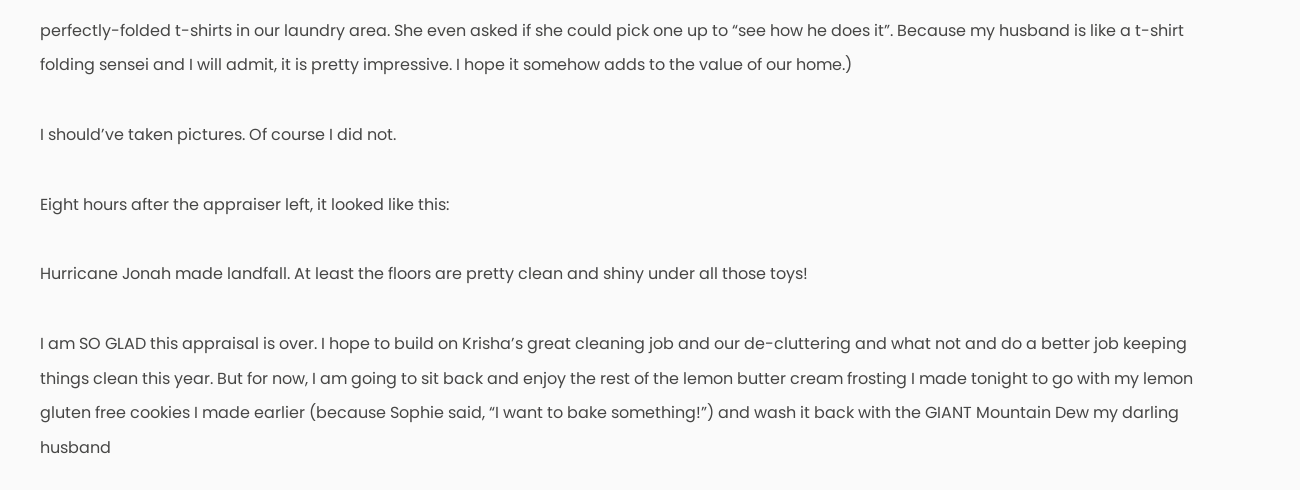perfectly-folded t-shirts in our laundry area. She even asked if she could pick one up to “see how he does it”. Because my husband is like a t-shirt folding sensei and I will admit, it is pretty impressive. I hope it somehow adds to the value of our home.)

I should’ve taken pictures. Of course I did not.

Eight hours after the appraiser left, it looked like this:

Hurricane Jonah made landfall. At least the floors are pretty clean and shiny under all those toys!

I am SO GLAD this appraisal is over. I hope to build on Krisha’s great cleaning job and our de-cluttering and what not and do a better job keeping things clean this year. But for now, I am going to sit back and enjoy the rest of the lemon butter cream frosting I made tonight to go with my lemon gluten free cookies I made earlier (because Sophie said, “I want to bake something!”) and wash it back with the GIANT Mountain Dew my darling husband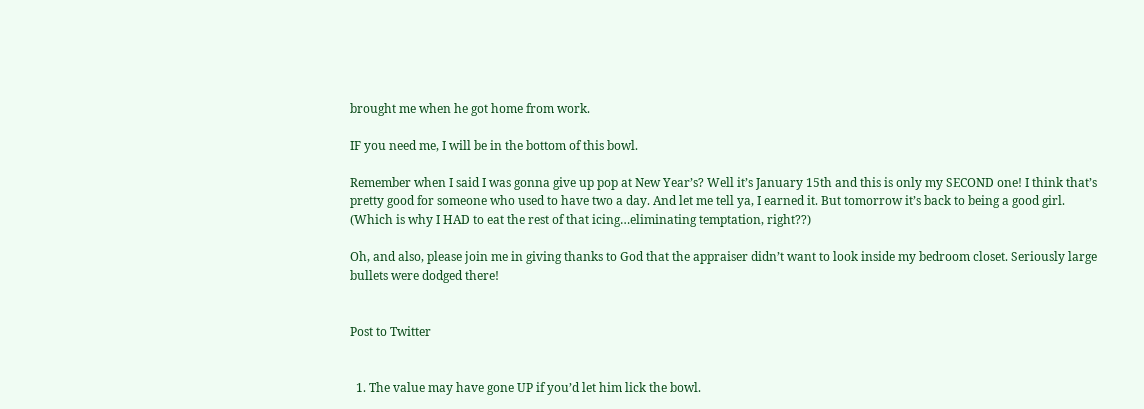brought me when he got home from work.

IF you need me, I will be in the bottom of this bowl.

Remember when I said I was gonna give up pop at New Year’s? Well it’s January 15th and this is only my SECOND one! I think that’s pretty good for someone who used to have two a day. And let me tell ya, I earned it. But tomorrow it’s back to being a good girl. (Which is why I HAD to eat the rest of that icing…eliminating temptation, right??)

Oh, and also, please join me in giving thanks to God that the appraiser didn’t want to look inside my bedroom closet. Seriously large bullets were dodged there!


Post to Twitter


  1. The value may have gone UP if you’d let him lick the bowl.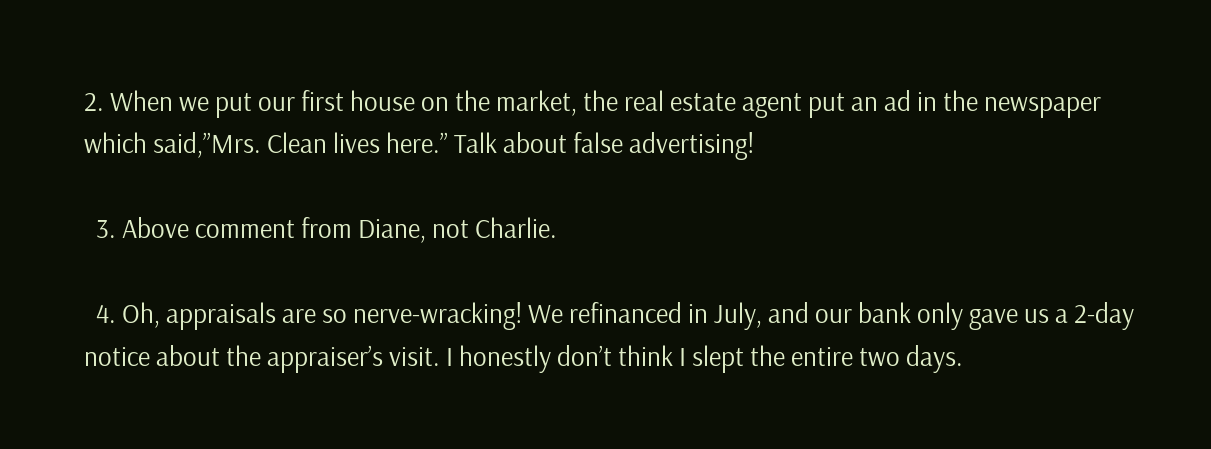2. When we put our first house on the market, the real estate agent put an ad in the newspaper which said,”Mrs. Clean lives here.” Talk about false advertising!

  3. Above comment from Diane, not Charlie.

  4. Oh, appraisals are so nerve-wracking! We refinanced in July, and our bank only gave us a 2-day notice about the appraiser’s visit. I honestly don’t think I slept the entire two days.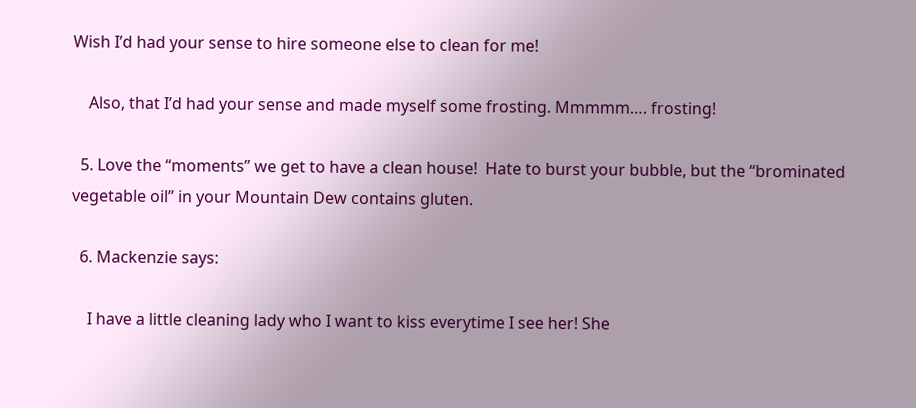Wish I’d had your sense to hire someone else to clean for me!

    Also, that I’d had your sense and made myself some frosting. Mmmmm…. frosting!

  5. Love the “moments” we get to have a clean house!  Hate to burst your bubble, but the “brominated vegetable oil” in your Mountain Dew contains gluten.

  6. Mackenzie says:

    I have a little cleaning lady who I want to kiss everytime I see her! She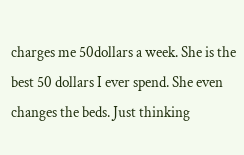charges me 50dollars a week. She is the best 50 dollars I ever spend. She even changes the beds. Just thinking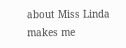about Miss Linda makes me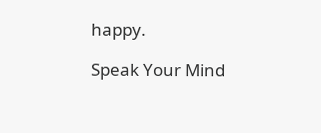happy.

Speak Your Mind